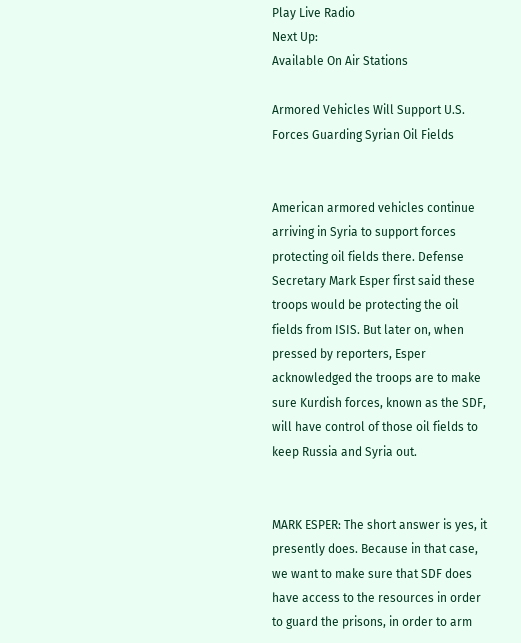Play Live Radio
Next Up:
Available On Air Stations

Armored Vehicles Will Support U.S. Forces Guarding Syrian Oil Fields


American armored vehicles continue arriving in Syria to support forces protecting oil fields there. Defense Secretary Mark Esper first said these troops would be protecting the oil fields from ISIS. But later on, when pressed by reporters, Esper acknowledged the troops are to make sure Kurdish forces, known as the SDF, will have control of those oil fields to keep Russia and Syria out.


MARK ESPER: The short answer is yes, it presently does. Because in that case, we want to make sure that SDF does have access to the resources in order to guard the prisons, in order to arm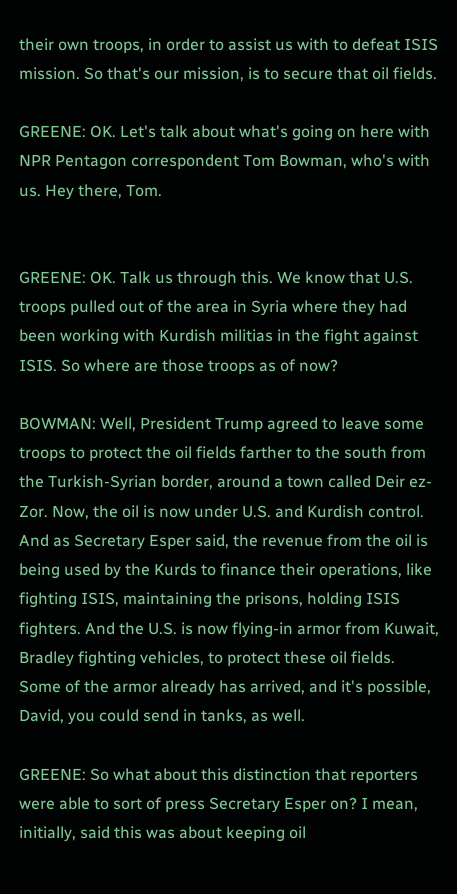their own troops, in order to assist us with to defeat ISIS mission. So that's our mission, is to secure that oil fields.

GREENE: OK. Let's talk about what's going on here with NPR Pentagon correspondent Tom Bowman, who's with us. Hey there, Tom.


GREENE: OK. Talk us through this. We know that U.S. troops pulled out of the area in Syria where they had been working with Kurdish militias in the fight against ISIS. So where are those troops as of now?

BOWMAN: Well, President Trump agreed to leave some troops to protect the oil fields farther to the south from the Turkish-Syrian border, around a town called Deir ez-Zor. Now, the oil is now under U.S. and Kurdish control. And as Secretary Esper said, the revenue from the oil is being used by the Kurds to finance their operations, like fighting ISIS, maintaining the prisons, holding ISIS fighters. And the U.S. is now flying-in armor from Kuwait, Bradley fighting vehicles, to protect these oil fields. Some of the armor already has arrived, and it's possible, David, you could send in tanks, as well.

GREENE: So what about this distinction that reporters were able to sort of press Secretary Esper on? I mean, initially, said this was about keeping oil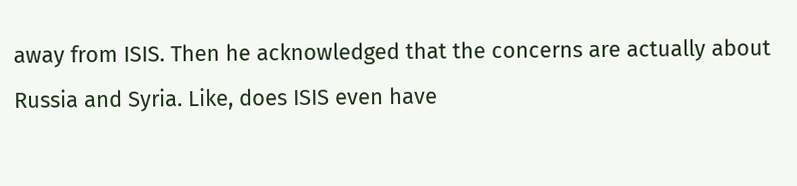away from ISIS. Then he acknowledged that the concerns are actually about Russia and Syria. Like, does ISIS even have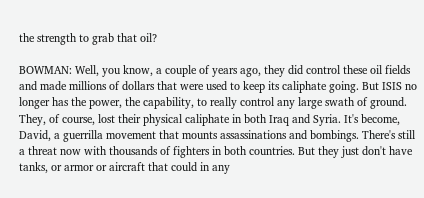the strength to grab that oil?

BOWMAN: Well, you know, a couple of years ago, they did control these oil fields and made millions of dollars that were used to keep its caliphate going. But ISIS no longer has the power, the capability, to really control any large swath of ground. They, of course, lost their physical caliphate in both Iraq and Syria. It's become, David, a guerrilla movement that mounts assassinations and bombings. There's still a threat now with thousands of fighters in both countries. But they just don't have tanks, or armor or aircraft that could in any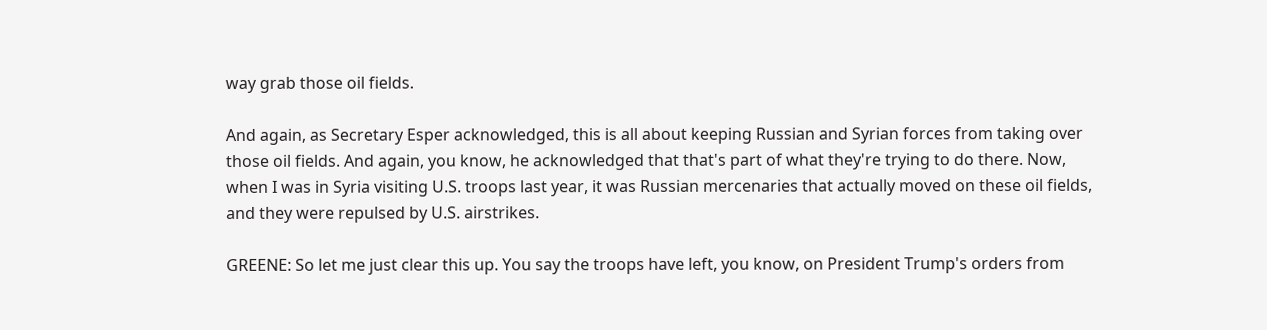way grab those oil fields.

And again, as Secretary Esper acknowledged, this is all about keeping Russian and Syrian forces from taking over those oil fields. And again, you know, he acknowledged that that's part of what they're trying to do there. Now, when I was in Syria visiting U.S. troops last year, it was Russian mercenaries that actually moved on these oil fields, and they were repulsed by U.S. airstrikes.

GREENE: So let me just clear this up. You say the troops have left, you know, on President Trump's orders from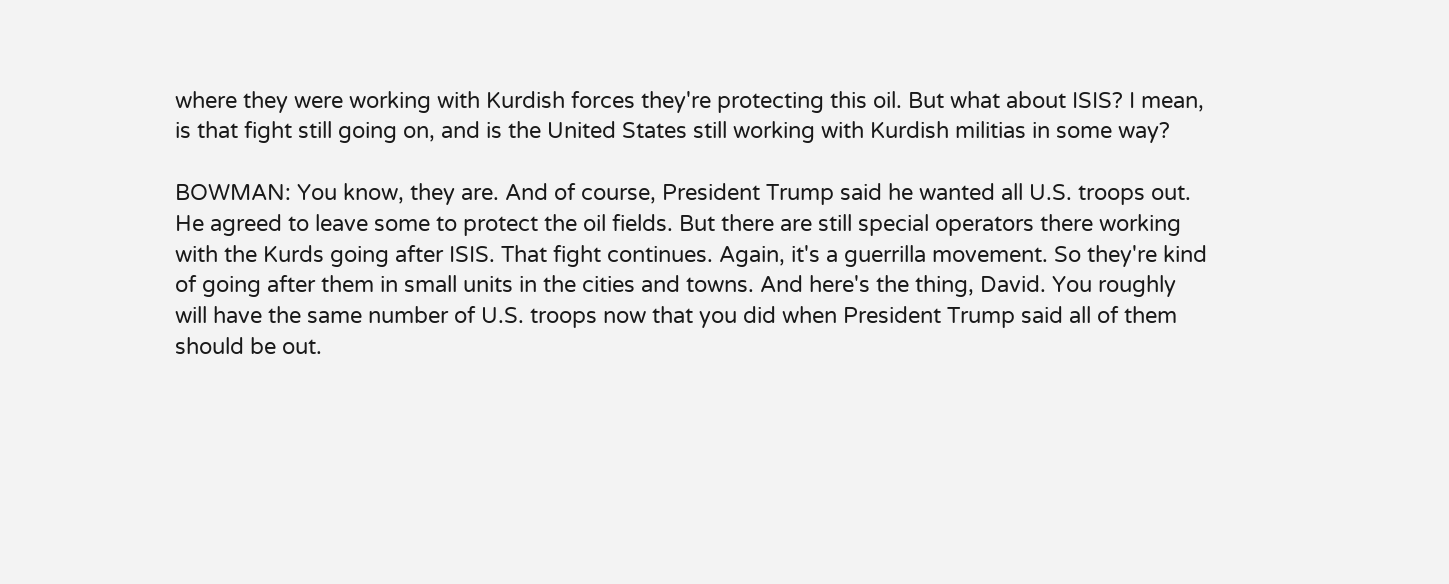where they were working with Kurdish forces they're protecting this oil. But what about ISIS? I mean, is that fight still going on, and is the United States still working with Kurdish militias in some way?

BOWMAN: You know, they are. And of course, President Trump said he wanted all U.S. troops out. He agreed to leave some to protect the oil fields. But there are still special operators there working with the Kurds going after ISIS. That fight continues. Again, it's a guerrilla movement. So they're kind of going after them in small units in the cities and towns. And here's the thing, David. You roughly will have the same number of U.S. troops now that you did when President Trump said all of them should be out.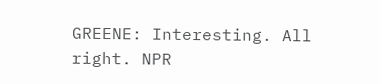GREENE: Interesting. All right. NPR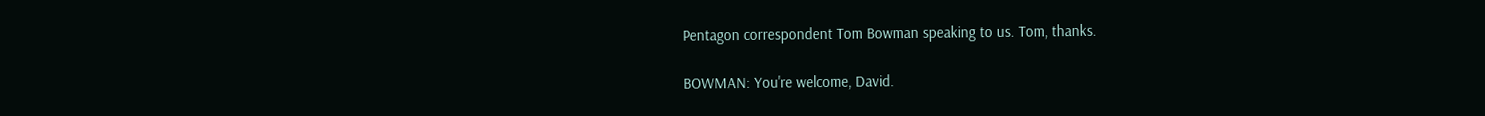Pentagon correspondent Tom Bowman speaking to us. Tom, thanks.

BOWMAN: You're welcome, David.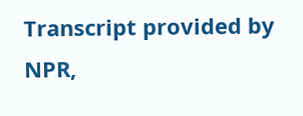Transcript provided by NPR,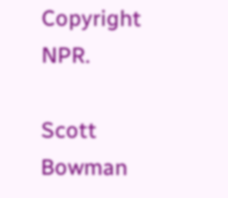Copyright NPR.

Scott Bowman